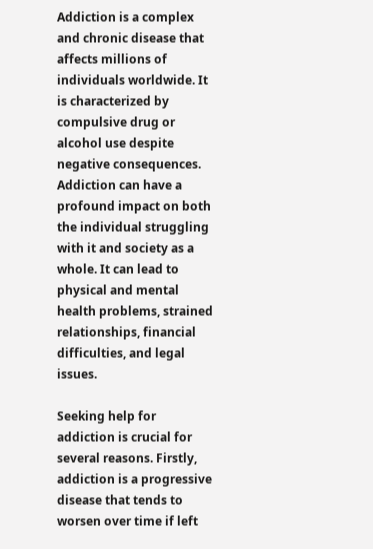Addiction is a complex and chronic disease that affects millions of individuals worldwide. It is characterized by compulsive drug or alcohol use despite negative consequences. Addiction can have a profound impact on both the individual struggling with it and society as a whole. It can lead to physical and mental health problems, strained relationships, financial difficulties, and legal issues.

Seeking help for addiction is crucial for several reasons. Firstly, addiction is a progressive disease that tends to worsen over time if left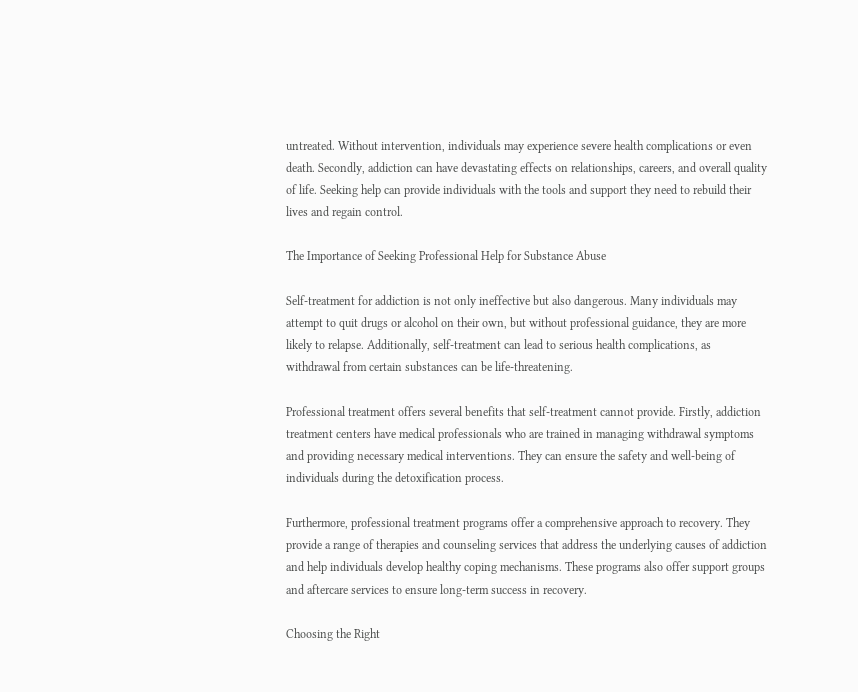untreated. Without intervention, individuals may experience severe health complications or even death. Secondly, addiction can have devastating effects on relationships, careers, and overall quality of life. Seeking help can provide individuals with the tools and support they need to rebuild their lives and regain control.

The Importance of Seeking Professional Help for Substance Abuse

Self-treatment for addiction is not only ineffective but also dangerous. Many individuals may attempt to quit drugs or alcohol on their own, but without professional guidance, they are more likely to relapse. Additionally, self-treatment can lead to serious health complications, as withdrawal from certain substances can be life-threatening.

Professional treatment offers several benefits that self-treatment cannot provide. Firstly, addiction treatment centers have medical professionals who are trained in managing withdrawal symptoms and providing necessary medical interventions. They can ensure the safety and well-being of individuals during the detoxification process.

Furthermore, professional treatment programs offer a comprehensive approach to recovery. They provide a range of therapies and counseling services that address the underlying causes of addiction and help individuals develop healthy coping mechanisms. These programs also offer support groups and aftercare services to ensure long-term success in recovery.

Choosing the Right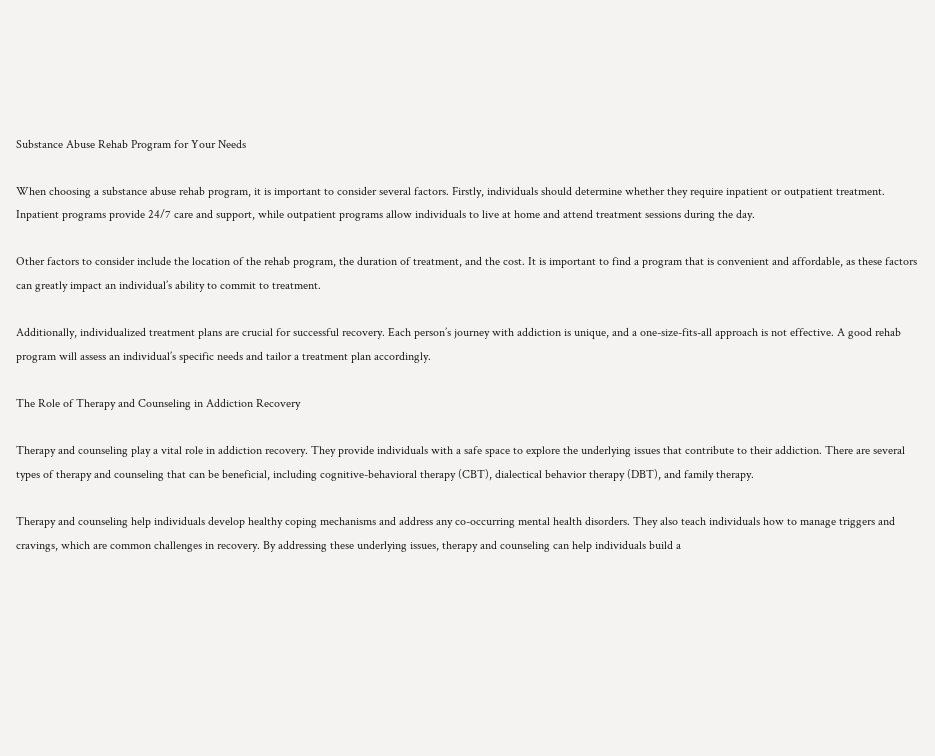Substance Abuse Rehab Program for Your Needs

When choosing a substance abuse rehab program, it is important to consider several factors. Firstly, individuals should determine whether they require inpatient or outpatient treatment. Inpatient programs provide 24/7 care and support, while outpatient programs allow individuals to live at home and attend treatment sessions during the day.

Other factors to consider include the location of the rehab program, the duration of treatment, and the cost. It is important to find a program that is convenient and affordable, as these factors can greatly impact an individual’s ability to commit to treatment.

Additionally, individualized treatment plans are crucial for successful recovery. Each person’s journey with addiction is unique, and a one-size-fits-all approach is not effective. A good rehab program will assess an individual’s specific needs and tailor a treatment plan accordingly.

The Role of Therapy and Counseling in Addiction Recovery

Therapy and counseling play a vital role in addiction recovery. They provide individuals with a safe space to explore the underlying issues that contribute to their addiction. There are several types of therapy and counseling that can be beneficial, including cognitive-behavioral therapy (CBT), dialectical behavior therapy (DBT), and family therapy.

Therapy and counseling help individuals develop healthy coping mechanisms and address any co-occurring mental health disorders. They also teach individuals how to manage triggers and cravings, which are common challenges in recovery. By addressing these underlying issues, therapy and counseling can help individuals build a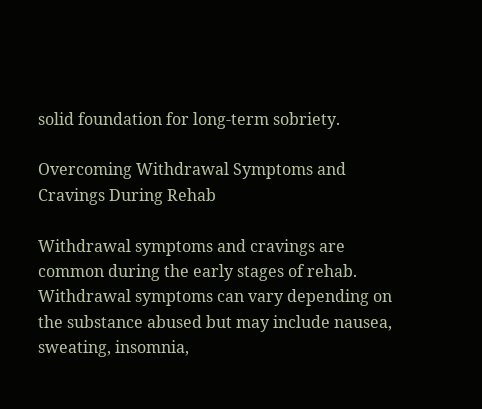solid foundation for long-term sobriety.

Overcoming Withdrawal Symptoms and Cravings During Rehab

Withdrawal symptoms and cravings are common during the early stages of rehab. Withdrawal symptoms can vary depending on the substance abused but may include nausea, sweating, insomnia,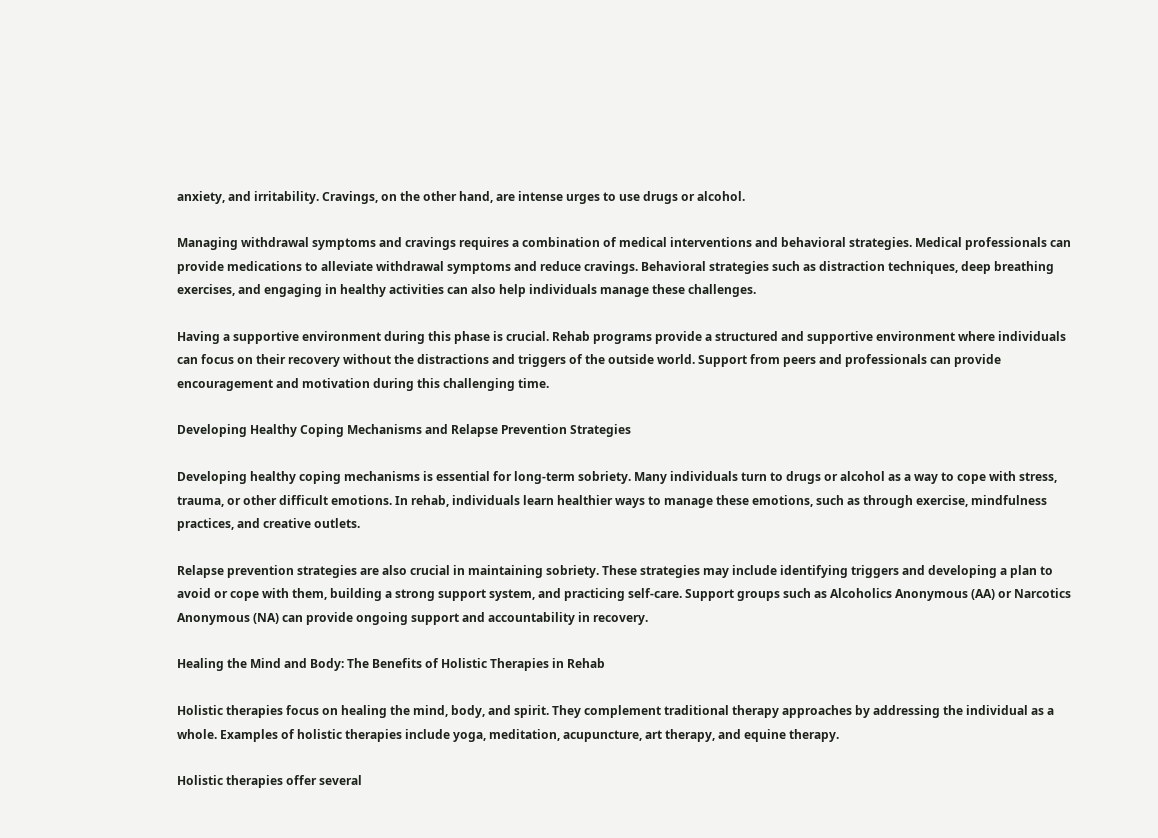anxiety, and irritability. Cravings, on the other hand, are intense urges to use drugs or alcohol.

Managing withdrawal symptoms and cravings requires a combination of medical interventions and behavioral strategies. Medical professionals can provide medications to alleviate withdrawal symptoms and reduce cravings. Behavioral strategies such as distraction techniques, deep breathing exercises, and engaging in healthy activities can also help individuals manage these challenges.

Having a supportive environment during this phase is crucial. Rehab programs provide a structured and supportive environment where individuals can focus on their recovery without the distractions and triggers of the outside world. Support from peers and professionals can provide encouragement and motivation during this challenging time.

Developing Healthy Coping Mechanisms and Relapse Prevention Strategies

Developing healthy coping mechanisms is essential for long-term sobriety. Many individuals turn to drugs or alcohol as a way to cope with stress, trauma, or other difficult emotions. In rehab, individuals learn healthier ways to manage these emotions, such as through exercise, mindfulness practices, and creative outlets.

Relapse prevention strategies are also crucial in maintaining sobriety. These strategies may include identifying triggers and developing a plan to avoid or cope with them, building a strong support system, and practicing self-care. Support groups such as Alcoholics Anonymous (AA) or Narcotics Anonymous (NA) can provide ongoing support and accountability in recovery.

Healing the Mind and Body: The Benefits of Holistic Therapies in Rehab

Holistic therapies focus on healing the mind, body, and spirit. They complement traditional therapy approaches by addressing the individual as a whole. Examples of holistic therapies include yoga, meditation, acupuncture, art therapy, and equine therapy.

Holistic therapies offer several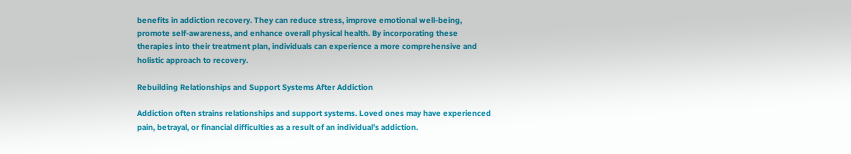benefits in addiction recovery. They can reduce stress, improve emotional well-being, promote self-awareness, and enhance overall physical health. By incorporating these therapies into their treatment plan, individuals can experience a more comprehensive and holistic approach to recovery.

Rebuilding Relationships and Support Systems After Addiction

Addiction often strains relationships and support systems. Loved ones may have experienced pain, betrayal, or financial difficulties as a result of an individual’s addiction.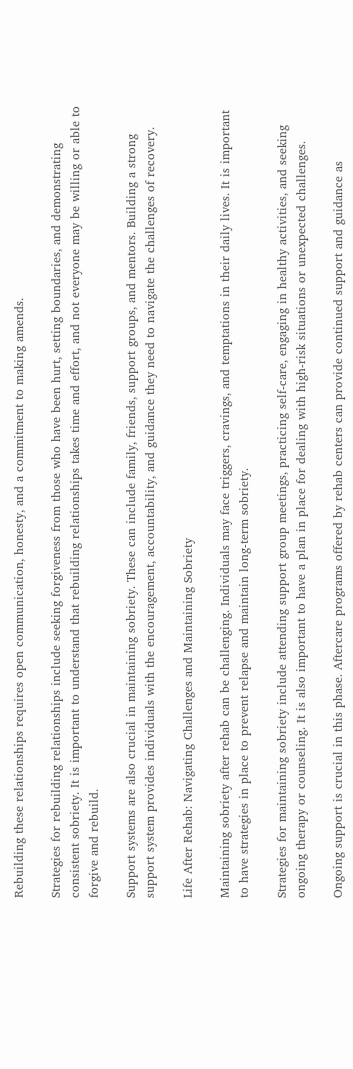Rebuilding these relationships requires open communication, honesty, and a commitment to making amends.

Strategies for rebuilding relationships include seeking forgiveness from those who have been hurt, setting boundaries, and demonstrating consistent sobriety. It is important to understand that rebuilding relationships takes time and effort, and not everyone may be willing or able to forgive and rebuild.

Support systems are also crucial in maintaining sobriety. These can include family, friends, support groups, and mentors. Building a strong support system provides individuals with the encouragement, accountability, and guidance they need to navigate the challenges of recovery.

Life After Rehab: Navigating Challenges and Maintaining Sobriety

Maintaining sobriety after rehab can be challenging. Individuals may face triggers, cravings, and temptations in their daily lives. It is important to have strategies in place to prevent relapse and maintain long-term sobriety.

Strategies for maintaining sobriety include attending support group meetings, practicing self-care, engaging in healthy activities, and seeking ongoing therapy or counseling. It is also important to have a plan in place for dealing with high-risk situations or unexpected challenges.

Ongoing support is crucial in this phase. Aftercare programs offered by rehab centers can provide continued support and guidance as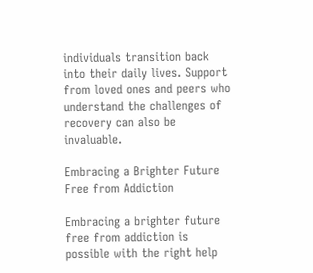individuals transition back into their daily lives. Support from loved ones and peers who understand the challenges of recovery can also be invaluable.

Embracing a Brighter Future Free from Addiction

Embracing a brighter future free from addiction is possible with the right help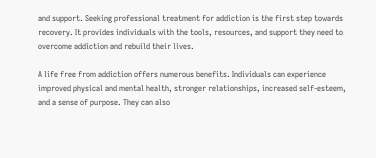and support. Seeking professional treatment for addiction is the first step towards recovery. It provides individuals with the tools, resources, and support they need to overcome addiction and rebuild their lives.

A life free from addiction offers numerous benefits. Individuals can experience improved physical and mental health, stronger relationships, increased self-esteem, and a sense of purpose. They can also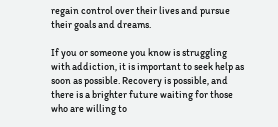regain control over their lives and pursue their goals and dreams.

If you or someone you know is struggling with addiction, it is important to seek help as soon as possible. Recovery is possible, and there is a brighter future waiting for those who are willing to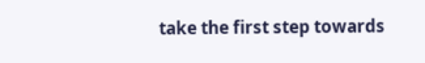take the first step towards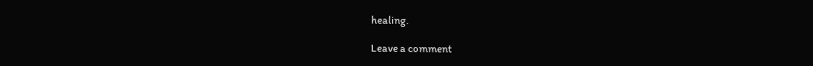healing.

Leave a comment